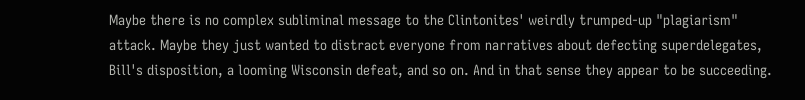Maybe there is no complex subliminal message to the Clintonites' weirdly trumped-up "plagiarism" attack. Maybe they just wanted to distract everyone from narratives about defecting superdelegates, Bill's disposition, a looming Wisconsin defeat, and so on. And in that sense they appear to be succeeding.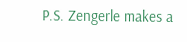P.S. Zengerle makes a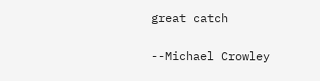great catch

--Michael Crowley